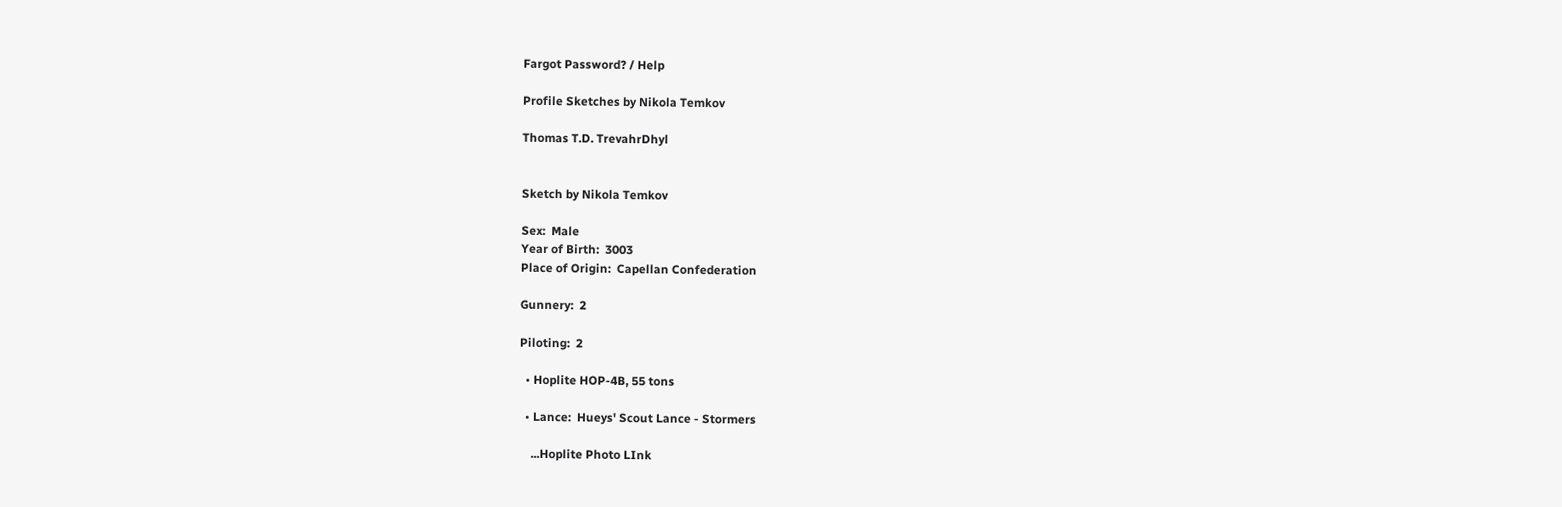Fargot Password? / Help

Profile Sketches by Nikola Temkov

Thomas T.D. TrevahrDhyl


Sketch by Nikola Temkov

Sex:  Male
Year of Birth:  3003
Place of Origin:  Capellan Confederation

Gunnery:  2

Piloting:  2

  • Hoplite HOP-4B, 55 tons

  • Lance:  Hueys' Scout Lance - Stormers

    ...Hoplite Photo LInk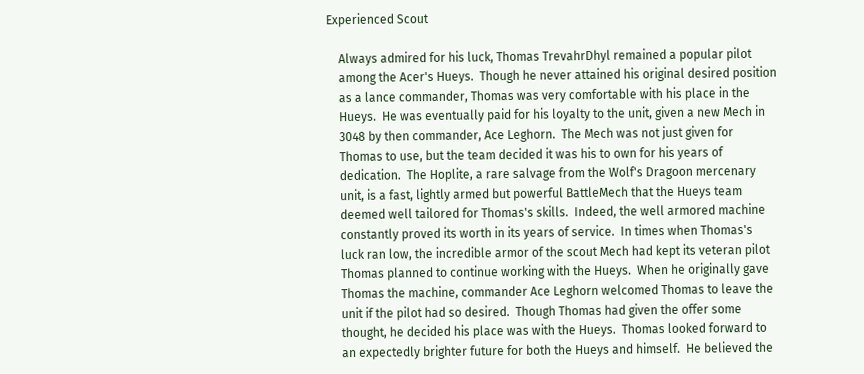Experienced Scout

    Always admired for his luck, Thomas TrevahrDhyl remained a popular pilot
    among the Acer's Hueys.  Though he never attained his original desired position
    as a lance commander, Thomas was very comfortable with his place in the
    Hueys.  He was eventually paid for his loyalty to the unit, given a new Mech in
    3048 by then commander, Ace Leghorn.  The Mech was not just given for
    Thomas to use, but the team decided it was his to own for his years of
    dedication.  The Hoplite, a rare salvage from the Wolf's Dragoon mercenary
    unit, is a fast, lightly armed but powerful BattleMech that the Hueys team
    deemed well tailored for Thomas's skills.  Indeed, the well armored machine
    constantly proved its worth in its years of service.  In times when Thomas's
    luck ran low, the incredible armor of the scout Mech had kept its veteran pilot
    Thomas planned to continue working with the Hueys.  When he originally gave
    Thomas the machine, commander Ace Leghorn welcomed Thomas to leave the
    unit if the pilot had so desired.  Though Thomas had given the offer some
    thought, he decided his place was with the Hueys.  Thomas looked forward to
    an expectedly brighter future for both the Hueys and himself.  He believed the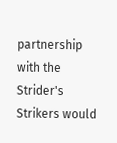partnership with the Strider's Strikers would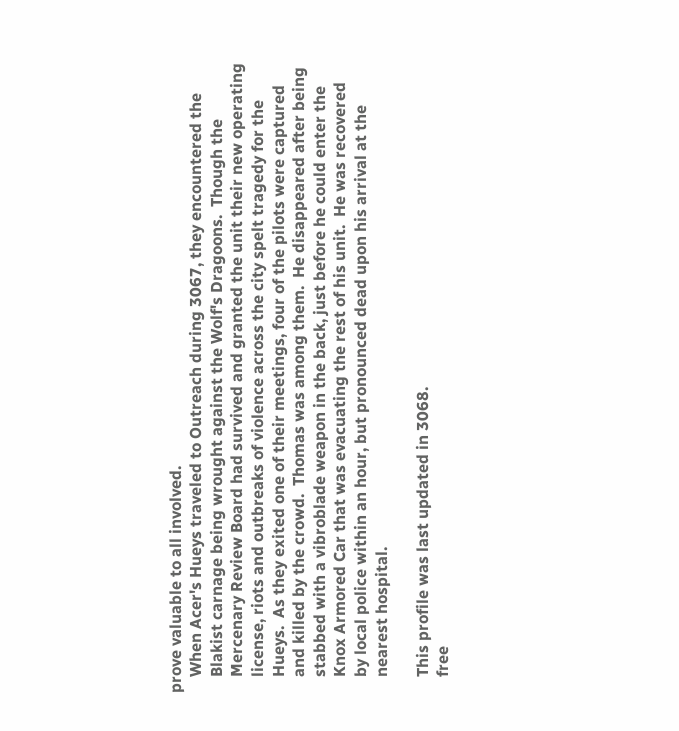prove valuable to all involved.
    When Acer's Hueys traveled to Outreach during 3067, they encountered the
    Blakist carnage being wrought against the Wolf's Dragoons.  Though the
    Mercenary Review Board had survived and granted the unit their new operating
    license, riots and outbreaks of violence across the city spelt tragedy for the
    Hueys.  As they exited one of their meetings, four of the pilots were captured
    and killed by the crowd.  Thomas was among them.  He disappeared after being
    stabbed with a vibroblade weapon in the back, just before he could enter the
    Knox Armored Car that was evacuating the rest of his unit.  He was recovered
    by local police within an hour, but pronounced dead upon his arrival at the
    nearest hospital.

    This profile was last updated in 3068.
    free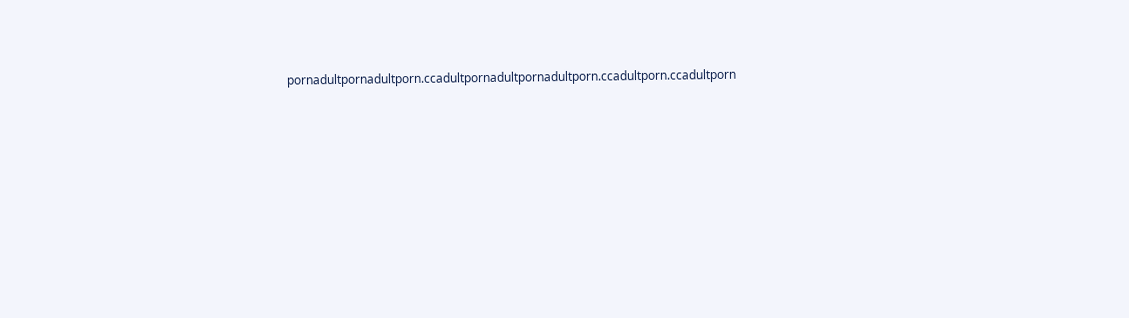pornadultpornadultporn.ccadultpornadultpornadultporn.ccadultporn.ccadultporn